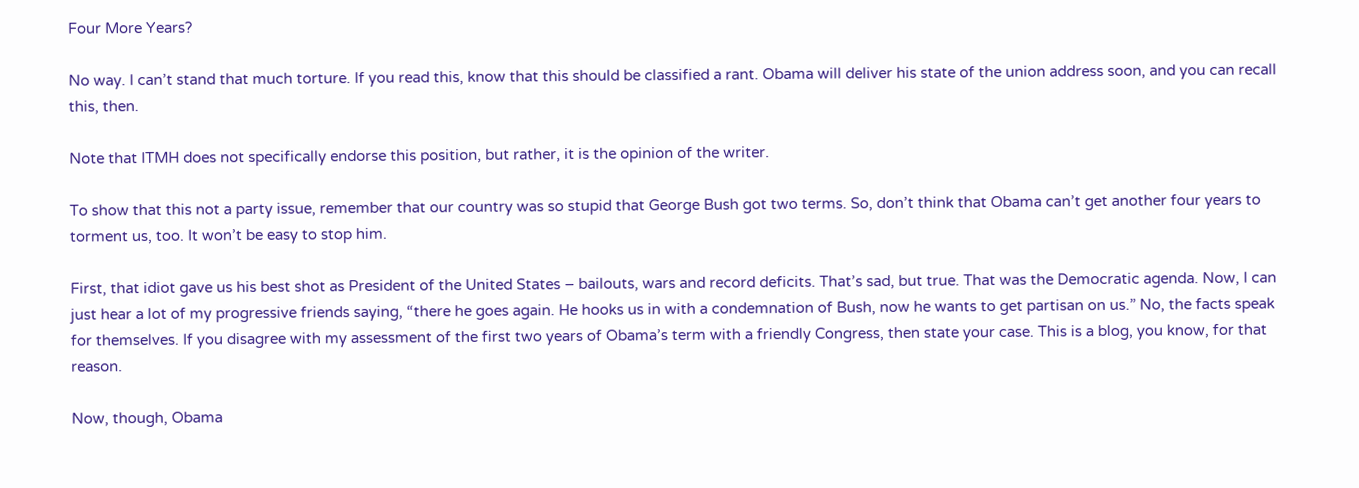Four More Years?

No way. I can’t stand that much torture. If you read this, know that this should be classified a rant. Obama will deliver his state of the union address soon, and you can recall this, then.

Note that ITMH does not specifically endorse this position, but rather, it is the opinion of the writer.

To show that this not a party issue, remember that our country was so stupid that George Bush got two terms. So, don’t think that Obama can’t get another four years to torment us, too. It won’t be easy to stop him.

First, that idiot gave us his best shot as President of the United States – bailouts, wars and record deficits. That’s sad, but true. That was the Democratic agenda. Now, I can just hear a lot of my progressive friends saying, “there he goes again. He hooks us in with a condemnation of Bush, now he wants to get partisan on us.” No, the facts speak for themselves. If you disagree with my assessment of the first two years of Obama’s term with a friendly Congress, then state your case. This is a blog, you know, for that reason.

Now, though, Obama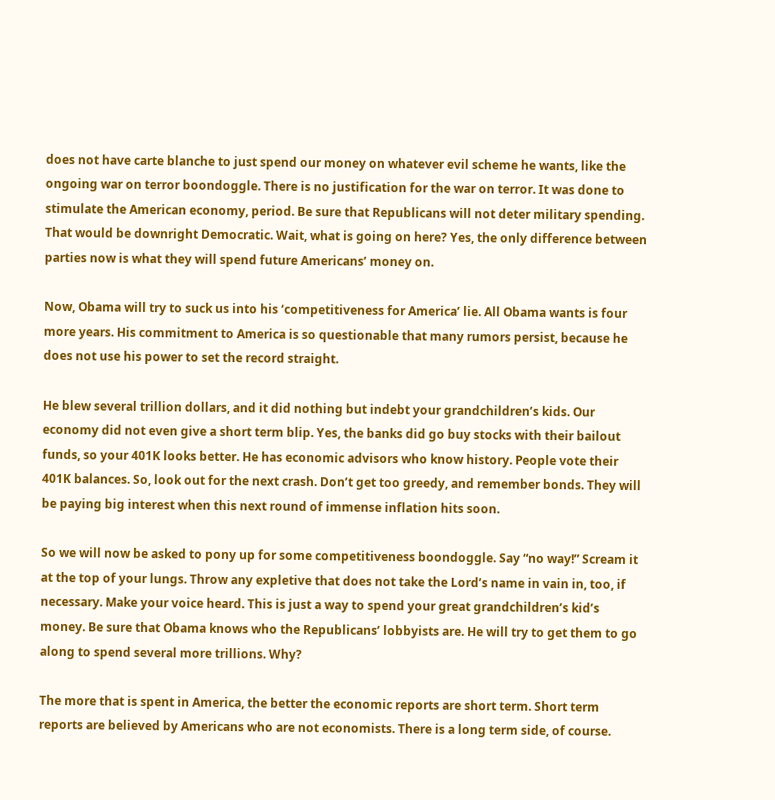does not have carte blanche to just spend our money on whatever evil scheme he wants, like the ongoing war on terror boondoggle. There is no justification for the war on terror. It was done to stimulate the American economy, period. Be sure that Republicans will not deter military spending. That would be downright Democratic. Wait, what is going on here? Yes, the only difference between parties now is what they will spend future Americans’ money on.

Now, Obama will try to suck us into his ‘competitiveness for America’ lie. All Obama wants is four more years. His commitment to America is so questionable that many rumors persist, because he does not use his power to set the record straight.

He blew several trillion dollars, and it did nothing but indebt your grandchildren’s kids. Our economy did not even give a short term blip. Yes, the banks did go buy stocks with their bailout funds, so your 401K looks better. He has economic advisors who know history. People vote their 401K balances. So, look out for the next crash. Don’t get too greedy, and remember bonds. They will be paying big interest when this next round of immense inflation hits soon.

So we will now be asked to pony up for some competitiveness boondoggle. Say “no way!” Scream it at the top of your lungs. Throw any expletive that does not take the Lord’s name in vain in, too, if necessary. Make your voice heard. This is just a way to spend your great grandchildren’s kid’s money. Be sure that Obama knows who the Republicans’ lobbyists are. He will try to get them to go along to spend several more trillions. Why?

The more that is spent in America, the better the economic reports are short term. Short term reports are believed by Americans who are not economists. There is a long term side, of course.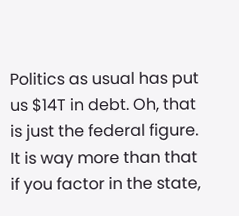Politics as usual has put us $14T in debt. Oh, that is just the federal figure. It is way more than that if you factor in the state,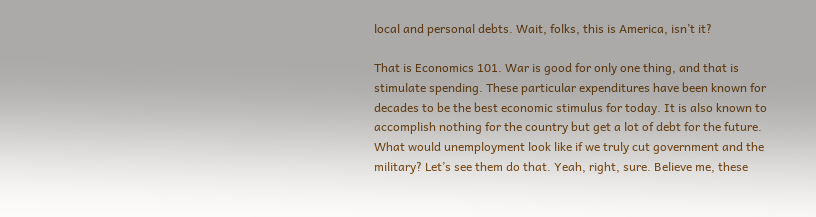local and personal debts. Wait, folks, this is America, isn’t it?

That is Economics 101. War is good for only one thing, and that is stimulate spending. These particular expenditures have been known for decades to be the best economic stimulus for today. It is also known to accomplish nothing for the country but get a lot of debt for the future. What would unemployment look like if we truly cut government and the military? Let’s see them do that. Yeah, right, sure. Believe me, these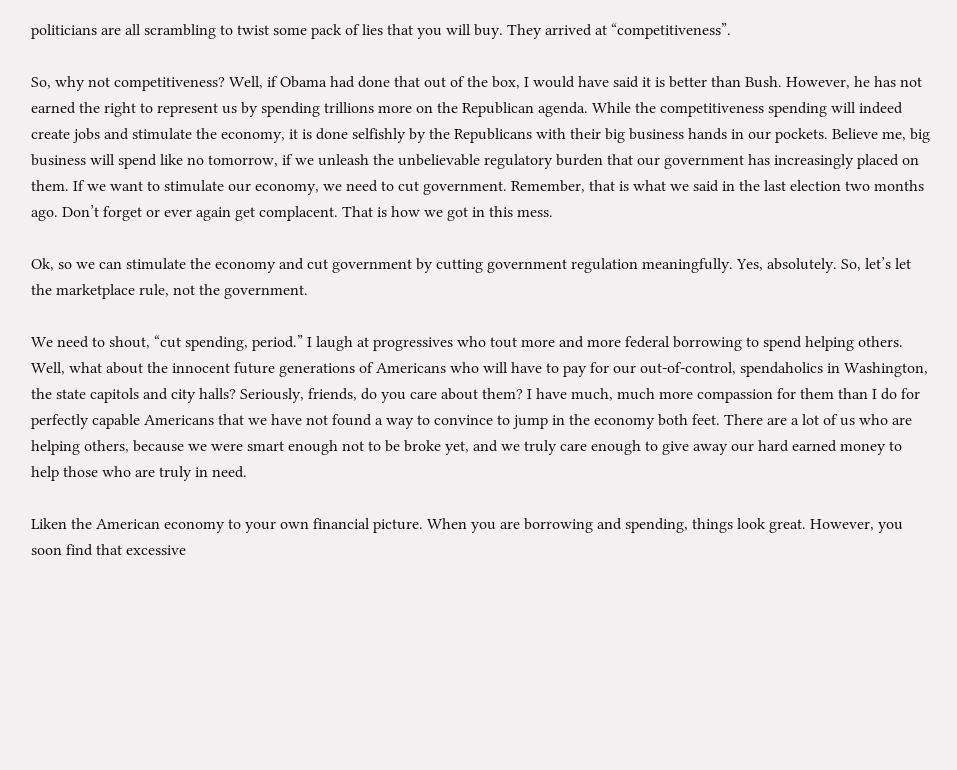politicians are all scrambling to twist some pack of lies that you will buy. They arrived at “competitiveness”.

So, why not competitiveness? Well, if Obama had done that out of the box, I would have said it is better than Bush. However, he has not earned the right to represent us by spending trillions more on the Republican agenda. While the competitiveness spending will indeed create jobs and stimulate the economy, it is done selfishly by the Republicans with their big business hands in our pockets. Believe me, big business will spend like no tomorrow, if we unleash the unbelievable regulatory burden that our government has increasingly placed on them. If we want to stimulate our economy, we need to cut government. Remember, that is what we said in the last election two months ago. Don’t forget or ever again get complacent. That is how we got in this mess.

Ok, so we can stimulate the economy and cut government by cutting government regulation meaningfully. Yes, absolutely. So, let’s let the marketplace rule, not the government.

We need to shout, “cut spending, period.” I laugh at progressives who tout more and more federal borrowing to spend helping others. Well, what about the innocent future generations of Americans who will have to pay for our out-of-control, spendaholics in Washington, the state capitols and city halls? Seriously, friends, do you care about them? I have much, much more compassion for them than I do for perfectly capable Americans that we have not found a way to convince to jump in the economy both feet. There are a lot of us who are helping others, because we were smart enough not to be broke yet, and we truly care enough to give away our hard earned money to help those who are truly in need.

Liken the American economy to your own financial picture. When you are borrowing and spending, things look great. However, you soon find that excessive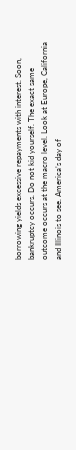borrowing yields excessive repayments with interest. Soon, bankruptcy occurs. Do not kid yourself. The exact same outcome occurs at the macro level. Look at Europe, California and Illinois to see. America’s day of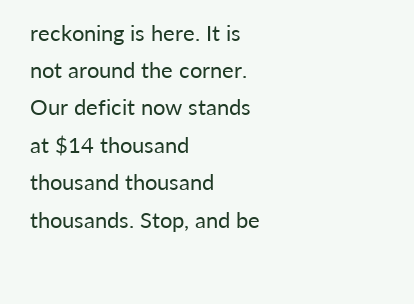reckoning is here. It is not around the corner. Our deficit now stands at $14 thousand thousand thousand thousands. Stop, and be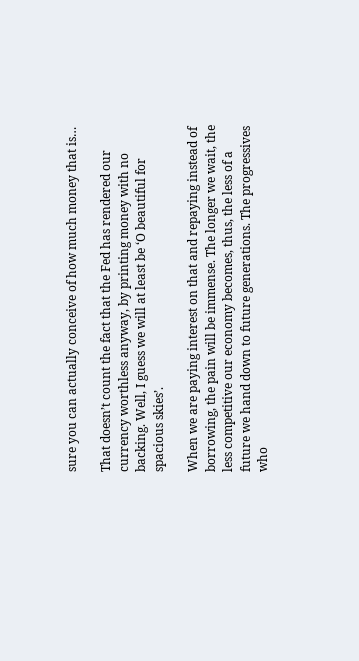sure you can actually conceive of how much money that is…

That doesn’t count the fact that the Fed has rendered our currency worthless anyway, by printing money with no backing. Well, I guess we will at least be ‘O beautiful for spacious skies’.

When we are paying interest on that and repaying instead of borrowing, the pain will be immense. The longer we wait, the less competitive our economy becomes, thus, the less of a future we hand down to future generations. The progressives who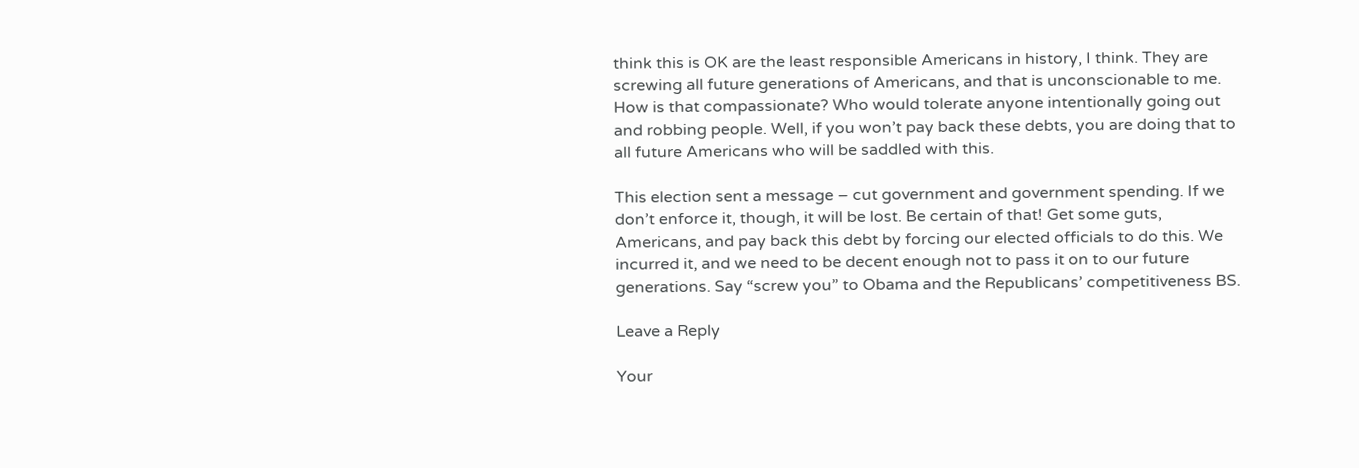think this is OK are the least responsible Americans in history, I think. They are screwing all future generations of Americans, and that is unconscionable to me. How is that compassionate? Who would tolerate anyone intentionally going out and robbing people. Well, if you won’t pay back these debts, you are doing that to all future Americans who will be saddled with this.

This election sent a message – cut government and government spending. If we don’t enforce it, though, it will be lost. Be certain of that! Get some guts, Americans, and pay back this debt by forcing our elected officials to do this. We incurred it, and we need to be decent enough not to pass it on to our future generations. Say “screw you” to Obama and the Republicans’ competitiveness BS.

Leave a Reply

Your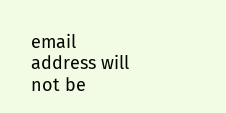email address will not be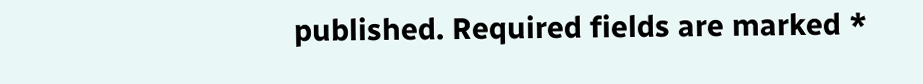published. Required fields are marked *